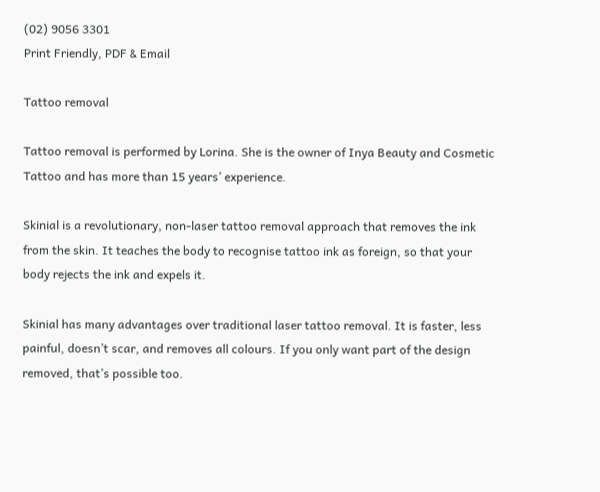(02) 9056 3301
Print Friendly, PDF & Email

Tattoo removal

Tattoo removal is performed by Lorina. She is the owner of Inya Beauty and Cosmetic Tattoo and has more than 15 years’ experience.

Skinial is a revolutionary, non-laser tattoo removal approach that removes the ink from the skin. It teaches the body to recognise tattoo ink as foreign, so that your body rejects the ink and expels it.

Skinial has many advantages over traditional laser tattoo removal. It is faster, less painful, doesn’t scar, and removes all colours. If you only want part of the design removed, that’s possible too.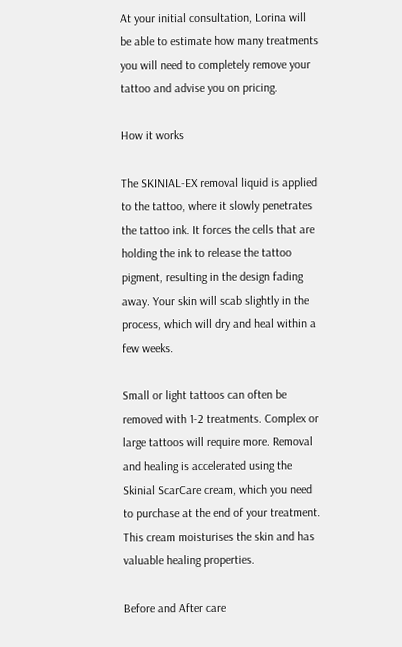At your initial consultation, Lorina will be able to estimate how many treatments you will need to completely remove your tattoo and advise you on pricing.

How it works

The SKINIAL-EX removal liquid is applied to the tattoo, where it slowly penetrates the tattoo ink. It forces the cells that are holding the ink to release the tattoo pigment, resulting in the design fading away. Your skin will scab slightly in the process, which will dry and heal within a few weeks.

Small or light tattoos can often be removed with 1-2 treatments. Complex or large tattoos will require more. Removal and healing is accelerated using the Skinial ScarCare cream, which you need to purchase at the end of your treatment. This cream moisturises the skin and has valuable healing properties.

Before and After care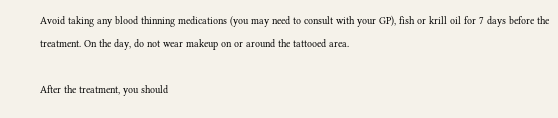Avoid taking any blood thinning medications (you may need to consult with your GP), fish or krill oil for 7 days before the treatment. On the day, do not wear makeup on or around the tattooed area.

After the treatment, you should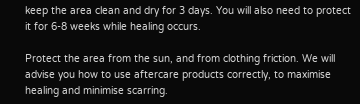keep the area clean and dry for 3 days. You will also need to protect it for 6-8 weeks while healing occurs.

Protect the area from the sun, and from clothing friction. We will advise you how to use aftercare products correctly, to maximise healing and minimise scarring.